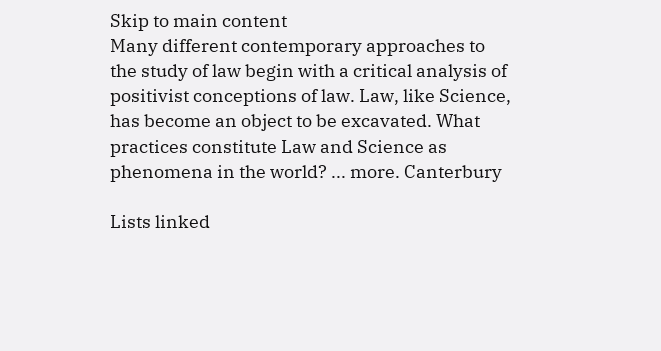Skip to main content
Many different contemporary approaches to the study of law begin with a critical analysis of positivist conceptions of law. Law, like Science, has become an object to be excavated. What practices constitute Law and Science as phenomena in the world? ... more. Canterbury

Lists linked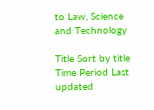to Law, Science and Technology

Title Sort by title Time Period Last updated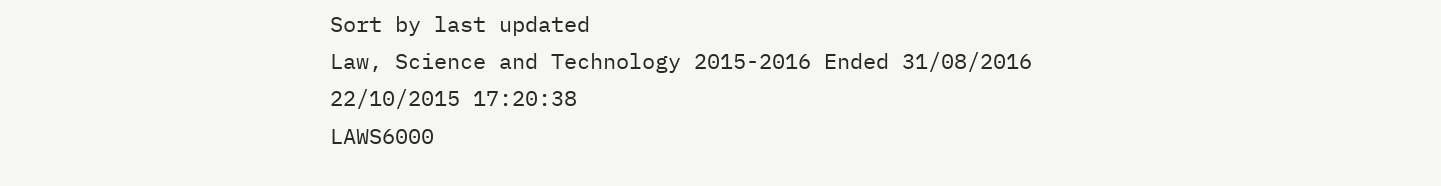Sort by last updated
Law, Science and Technology 2015-2016 Ended 31/08/2016 22/10/2015 17:20:38
LAWS6000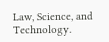Law, Science, and Technology.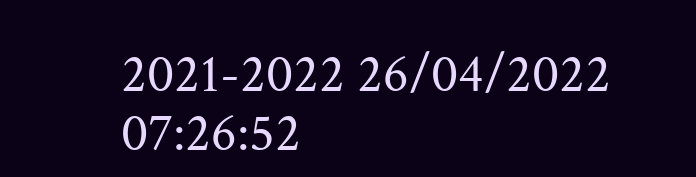2021-2022 26/04/2022 07:26:52